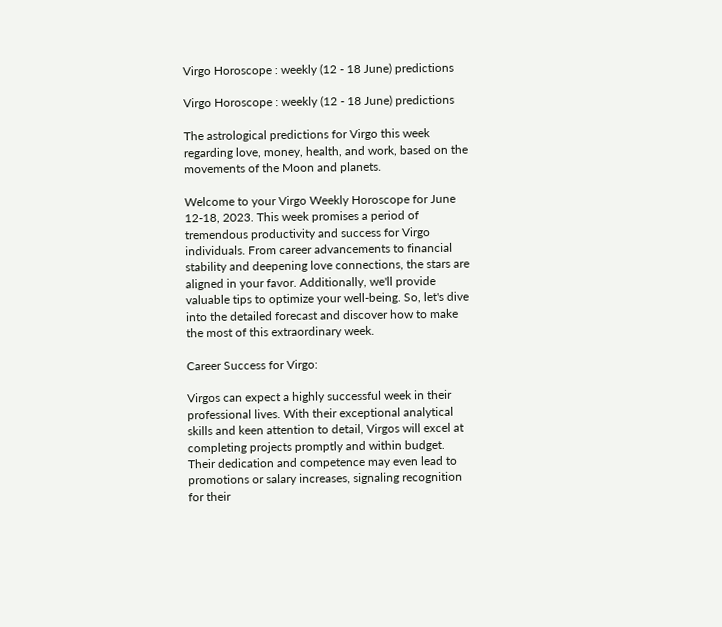Virgo Horoscope : weekly (12 - 18 June) predictions

Virgo Horoscope : weekly (12 - 18 June) predictions

The astrological predictions for Virgo this week regarding love, money, health, and work, based on the movements of the Moon and planets.

Welcome to your Virgo Weekly Horoscope for June 12-18, 2023. This week promises a period of tremendous productivity and success for Virgo individuals. From career advancements to financial stability and deepening love connections, the stars are aligned in your favor. Additionally, we'll provide valuable tips to optimize your well-being. So, let's dive into the detailed forecast and discover how to make the most of this extraordinary week.

Career Success for Virgo:

Virgos can expect a highly successful week in their professional lives. With their exceptional analytical skills and keen attention to detail, Virgos will excel at completing projects promptly and within budget. Their dedication and competence may even lead to promotions or salary increases, signaling recognition for their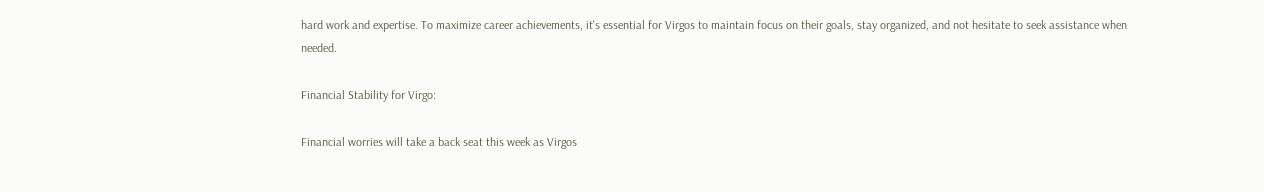hard work and expertise. To maximize career achievements, it's essential for Virgos to maintain focus on their goals, stay organized, and not hesitate to seek assistance when needed.

Financial Stability for Virgo:

Financial worries will take a back seat this week as Virgos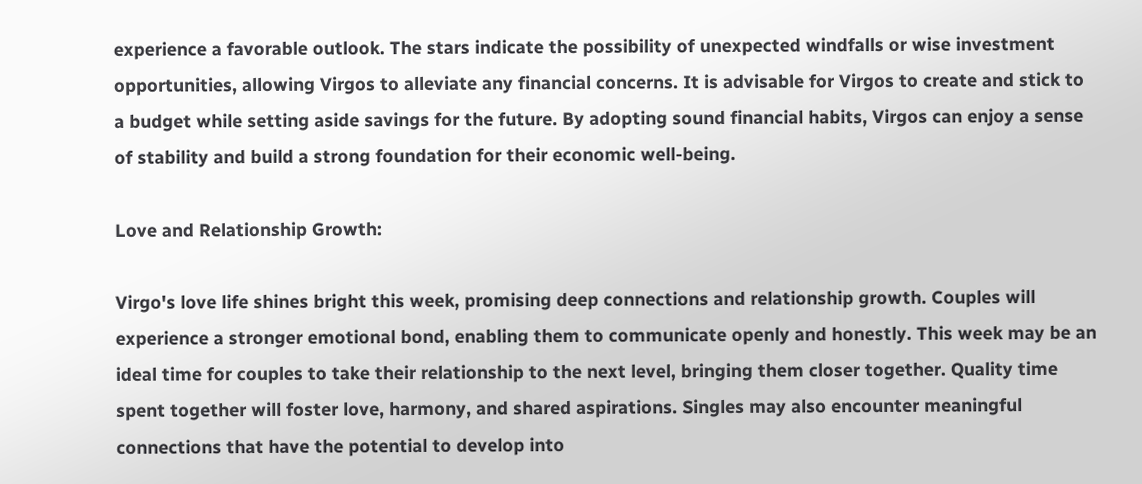experience a favorable outlook. The stars indicate the possibility of unexpected windfalls or wise investment opportunities, allowing Virgos to alleviate any financial concerns. It is advisable for Virgos to create and stick to a budget while setting aside savings for the future. By adopting sound financial habits, Virgos can enjoy a sense of stability and build a strong foundation for their economic well-being.

Love and Relationship Growth:

Virgo's love life shines bright this week, promising deep connections and relationship growth. Couples will experience a stronger emotional bond, enabling them to communicate openly and honestly. This week may be an ideal time for couples to take their relationship to the next level, bringing them closer together. Quality time spent together will foster love, harmony, and shared aspirations. Singles may also encounter meaningful connections that have the potential to develop into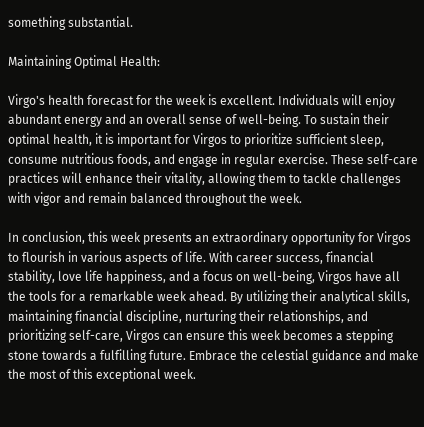something substantial.

Maintaining Optimal Health:

Virgo's health forecast for the week is excellent. Individuals will enjoy abundant energy and an overall sense of well-being. To sustain their optimal health, it is important for Virgos to prioritize sufficient sleep, consume nutritious foods, and engage in regular exercise. These self-care practices will enhance their vitality, allowing them to tackle challenges with vigor and remain balanced throughout the week.

In conclusion, this week presents an extraordinary opportunity for Virgos to flourish in various aspects of life. With career success, financial stability, love life happiness, and a focus on well-being, Virgos have all the tools for a remarkable week ahead. By utilizing their analytical skills, maintaining financial discipline, nurturing their relationships, and prioritizing self-care, Virgos can ensure this week becomes a stepping stone towards a fulfilling future. Embrace the celestial guidance and make the most of this exceptional week.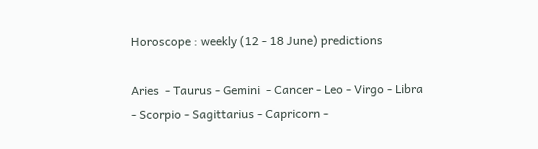Horoscope : weekly (12 - 18 June) predictions

Aries  - Taurus - Gemini  - Cancer - Leo - Virgo - Libra - Scorpio - Sagittarius - Capricorn -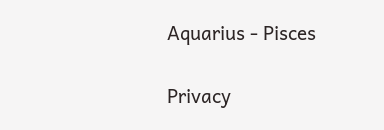Aquarius - Pisces


Privacy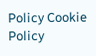Policy Cookie Policy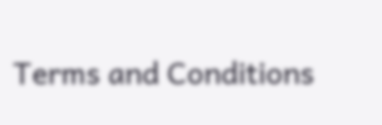Terms and Conditions